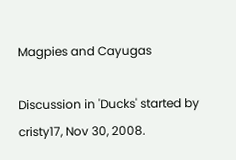Magpies and Cayugas

Discussion in 'Ducks' started by cristy17, Nov 30, 2008.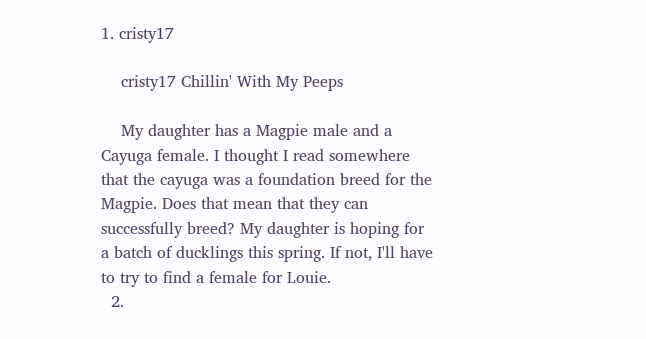1. cristy17

    cristy17 Chillin' With My Peeps

    My daughter has a Magpie male and a Cayuga female. I thought I read somewhere that the cayuga was a foundation breed for the Magpie. Does that mean that they can successfully breed? My daughter is hoping for a batch of ducklings this spring. If not, I'll have to try to find a female for Louie.
  2.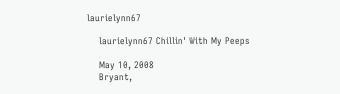laurielynn67

    laurielynn67 Chillin' With My Peeps

    May 10, 2008
    Bryant,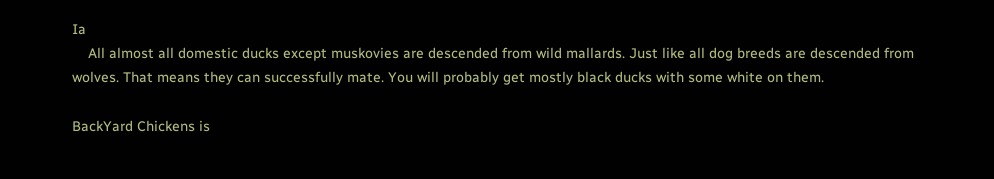Ia
    All almost all domestic ducks except muskovies are descended from wild mallards. Just like all dog breeds are descended from wolves. That means they can successfully mate. You will probably get mostly black ducks with some white on them.

BackYard Chickens is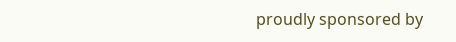proudly sponsored by